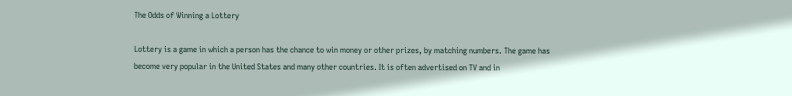The Odds of Winning a Lottery

Lottery is a game in which a person has the chance to win money or other prizes, by matching numbers. The game has become very popular in the United States and many other countries. It is often advertised on TV and in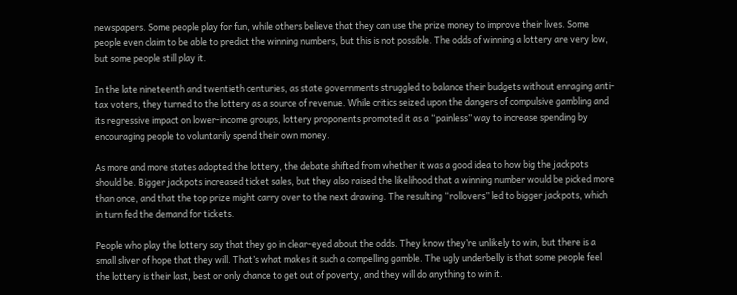newspapers. Some people play for fun, while others believe that they can use the prize money to improve their lives. Some people even claim to be able to predict the winning numbers, but this is not possible. The odds of winning a lottery are very low, but some people still play it.

In the late nineteenth and twentieth centuries, as state governments struggled to balance their budgets without enraging anti-tax voters, they turned to the lottery as a source of revenue. While critics seized upon the dangers of compulsive gambling and its regressive impact on lower-income groups, lottery proponents promoted it as a “painless” way to increase spending by encouraging people to voluntarily spend their own money.

As more and more states adopted the lottery, the debate shifted from whether it was a good idea to how big the jackpots should be. Bigger jackpots increased ticket sales, but they also raised the likelihood that a winning number would be picked more than once, and that the top prize might carry over to the next drawing. The resulting “rollovers” led to bigger jackpots, which in turn fed the demand for tickets.

People who play the lottery say that they go in clear-eyed about the odds. They know they’re unlikely to win, but there is a small sliver of hope that they will. That’s what makes it such a compelling gamble. The ugly underbelly is that some people feel the lottery is their last, best or only chance to get out of poverty, and they will do anything to win it.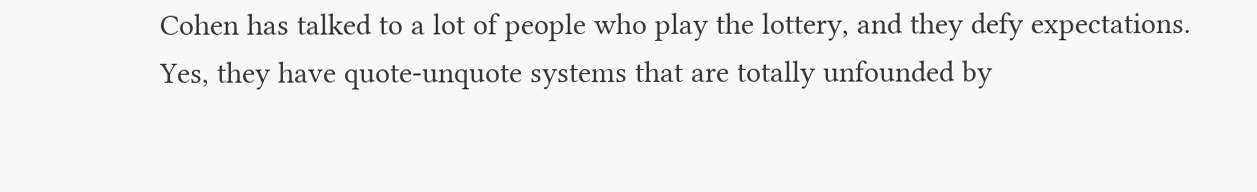Cohen has talked to a lot of people who play the lottery, and they defy expectations. Yes, they have quote-unquote systems that are totally unfounded by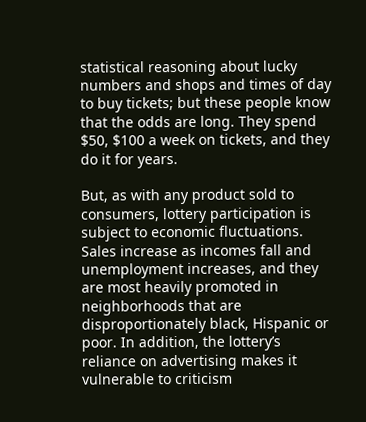statistical reasoning about lucky numbers and shops and times of day to buy tickets; but these people know that the odds are long. They spend $50, $100 a week on tickets, and they do it for years.

But, as with any product sold to consumers, lottery participation is subject to economic fluctuations. Sales increase as incomes fall and unemployment increases, and they are most heavily promoted in neighborhoods that are disproportionately black, Hispanic or poor. In addition, the lottery’s reliance on advertising makes it vulnerable to criticism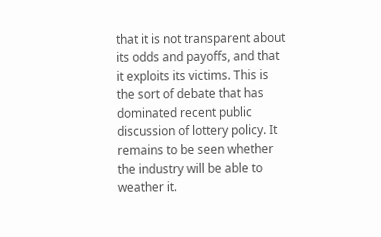that it is not transparent about its odds and payoffs, and that it exploits its victims. This is the sort of debate that has dominated recent public discussion of lottery policy. It remains to be seen whether the industry will be able to weather it.